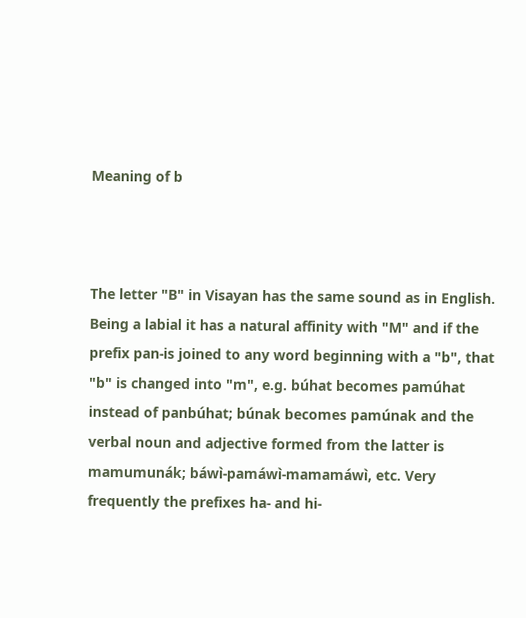Meaning of b



The letter "B" in Visayan has the same sound as in English. Being a labial it has a natural affinity with "M" and if the prefix pan-is joined to any word beginning with a "b", that "b" is changed into "m", e.g. búhat becomes pamúhat instead of panbúhat; búnak becomes pamúnak and the verbal noun and adjective formed from the latter is mamumunák; báwì-pamáwì-mamamáwì, etc. Very frequently the prefixes ha- and hi-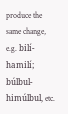produce the same change, e.g. bilí-hamilí; búlbul-himúlbul, etc.